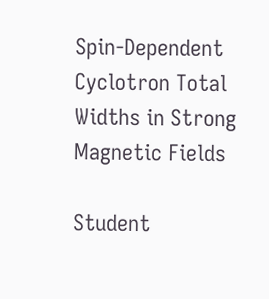Spin-Dependent Cyclotron Total Widths in Strong Magnetic Fields

Student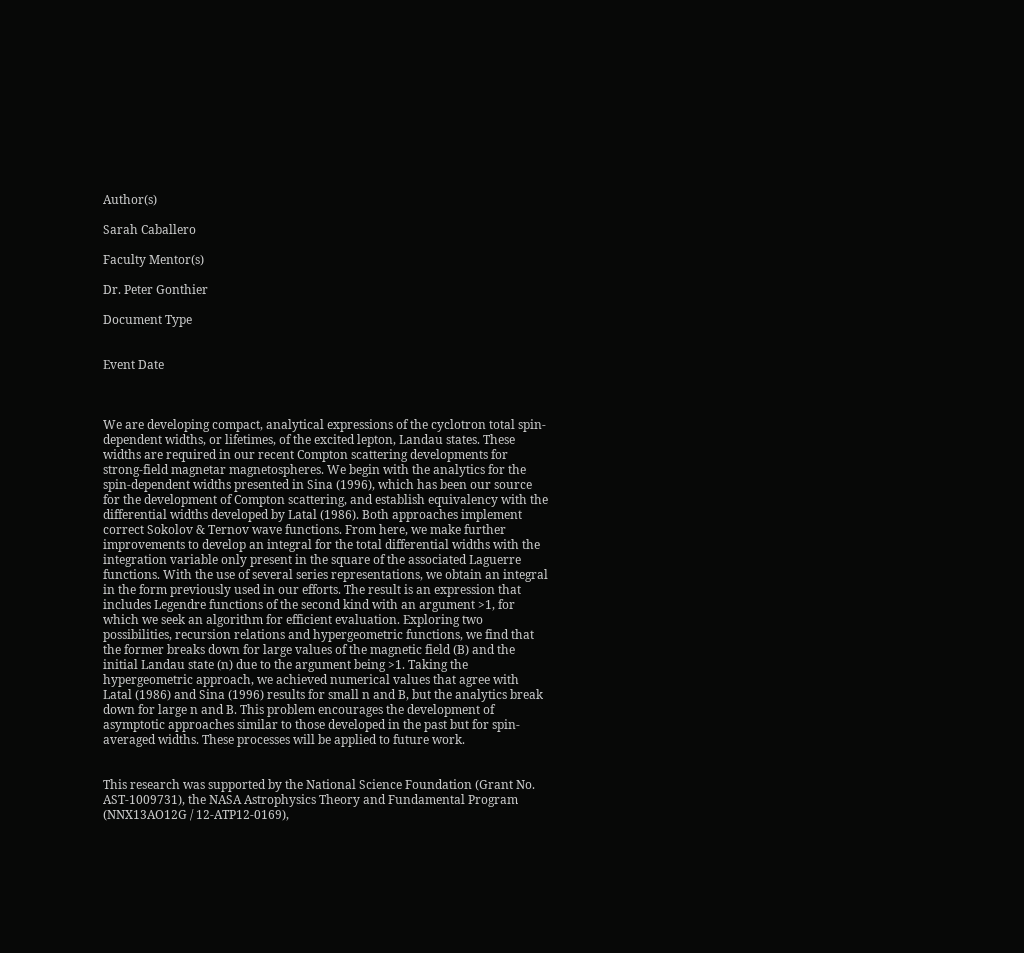Author(s)

Sarah Caballero

Faculty Mentor(s)

Dr. Peter Gonthier

Document Type


Event Date



We are developing compact, analytical expressions of the cyclotron total spin-dependent widths, or lifetimes, of the excited lepton, Landau states. These widths are required in our recent Compton scattering developments for strong-field magnetar magnetospheres. We begin with the analytics for the spin-dependent widths presented in Sina (1996), which has been our source for the development of Compton scattering, and establish equivalency with the differential widths developed by Latal (1986). Both approaches implement correct Sokolov & Ternov wave functions. From here, we make further improvements to develop an integral for the total differential widths with the integration variable only present in the square of the associated Laguerre functions. With the use of several series representations, we obtain an integral in the form previously used in our efforts. The result is an expression that includes Legendre functions of the second kind with an argument >1, for which we seek an algorithm for efficient evaluation. Exploring two possibilities, recursion relations and hypergeometric functions, we find that the former breaks down for large values of the magnetic field (B) and the initial Landau state (n) due to the argument being >1. Taking the hypergeometric approach, we achieved numerical values that agree with Latal (1986) and Sina (1996) results for small n and B, but the analytics break down for large n and B. This problem encourages the development of asymptotic approaches similar to those developed in the past but for spin-averaged widths. These processes will be applied to future work.


This research was supported by the National Science Foundation (Grant No. AST-1009731), the NASA Astrophysics Theory and Fundamental Program (NNX13AO12G / 12-ATP12-0169),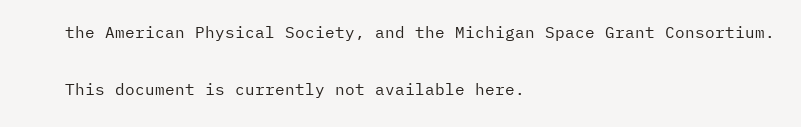the American Physical Society, and the Michigan Space Grant Consortium.

This document is currently not available here.